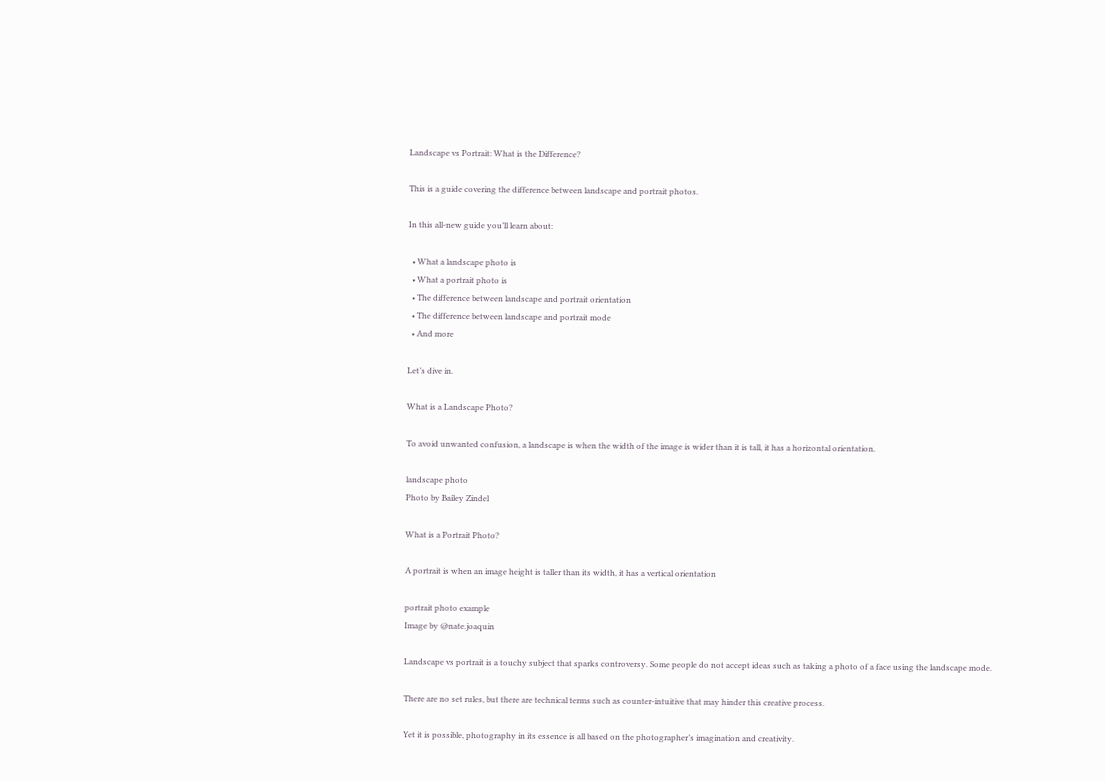Landscape vs Portrait: What is the Difference?

This is a guide covering the difference between landscape and portrait photos.

In this all-new guide you’ll learn about:

  • What a landscape photo is
  • What a portrait photo is
  • The difference between landscape and portrait orientation
  • The difference between landscape and portrait mode
  • And more

Let’s dive in.

What is a Landscape Photo?

To avoid unwanted confusion, a landscape is when the width of the image is wider than it is tall, it has a horizontal orientation.

landscape photo
Photo by Bailey Zindel

What is a Portrait Photo?

A portrait is when an image height is taller than its width, it has a vertical orientation

portrait photo example
Image by @nate.joaquin

Landscape vs portrait is a touchy subject that sparks controversy. Some people do not accept ideas such as taking a photo of a face using the landscape mode.

There are no set rules, but there are technical terms such as counter-intuitive that may hinder this creative process.

Yet it is possible, photography in its essence is all based on the photographer’s imagination and creativity.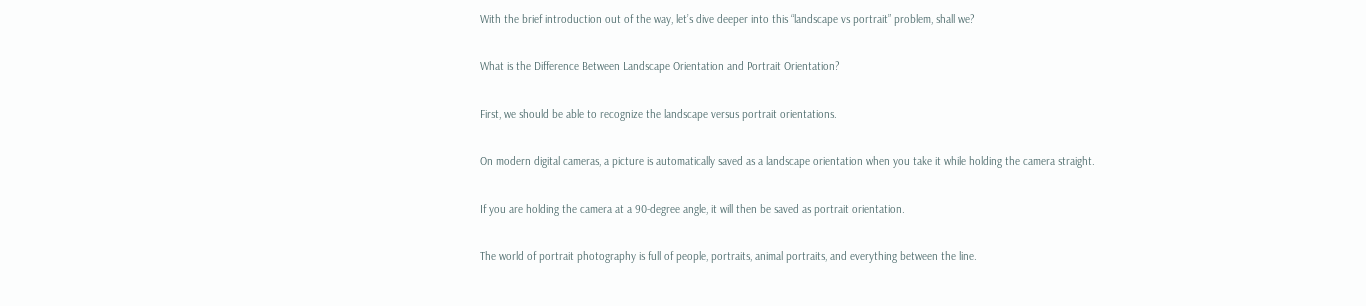With the brief introduction out of the way, let’s dive deeper into this “landscape vs portrait” problem, shall we?

What is the Difference Between Landscape Orientation and Portrait Orientation?

First, we should be able to recognize the landscape versus portrait orientations.

On modern digital cameras, a picture is automatically saved as a landscape orientation when you take it while holding the camera straight.

If you are holding the camera at a 90-degree angle, it will then be saved as portrait orientation.

The world of portrait photography is full of people, portraits, animal portraits, and everything between the line.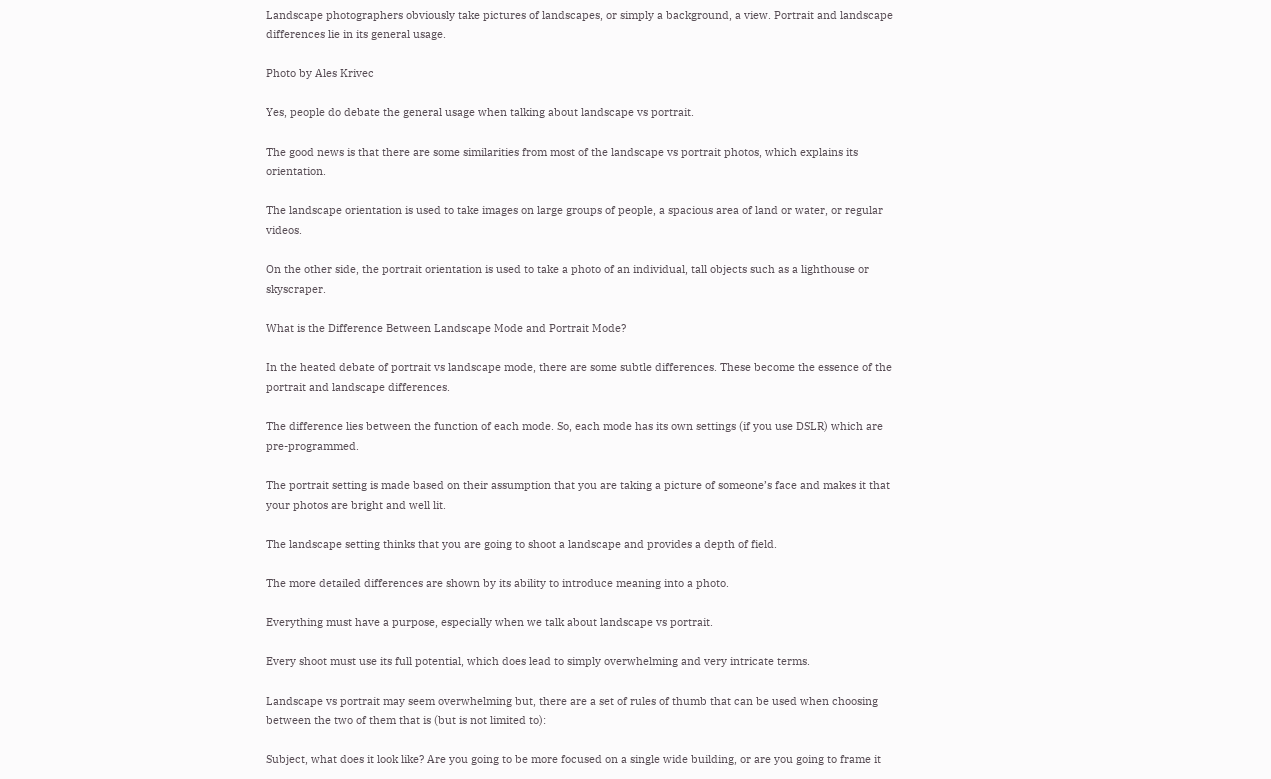Landscape photographers obviously take pictures of landscapes, or simply a background, a view. Portrait and landscape differences lie in its general usage.

Photo by Ales Krivec

Yes, people do debate the general usage when talking about landscape vs portrait.

The good news is that there are some similarities from most of the landscape vs portrait photos, which explains its orientation.

The landscape orientation is used to take images on large groups of people, a spacious area of land or water, or regular videos.

On the other side, the portrait orientation is used to take a photo of an individual, tall objects such as a lighthouse or skyscraper.

What is the Difference Between Landscape Mode and Portrait Mode?

In the heated debate of portrait vs landscape mode, there are some subtle differences. These become the essence of the portrait and landscape differences.

The difference lies between the function of each mode. So, each mode has its own settings (if you use DSLR) which are pre-programmed.

The portrait setting is made based on their assumption that you are taking a picture of someone’s face and makes it that your photos are bright and well lit.

The landscape setting thinks that you are going to shoot a landscape and provides a depth of field.

The more detailed differences are shown by its ability to introduce meaning into a photo.

Everything must have a purpose, especially when we talk about landscape vs portrait.

Every shoot must use its full potential, which does lead to simply overwhelming and very intricate terms.

Landscape vs portrait may seem overwhelming but, there are a set of rules of thumb that can be used when choosing between the two of them that is (but is not limited to):

Subject, what does it look like? Are you going to be more focused on a single wide building, or are you going to frame it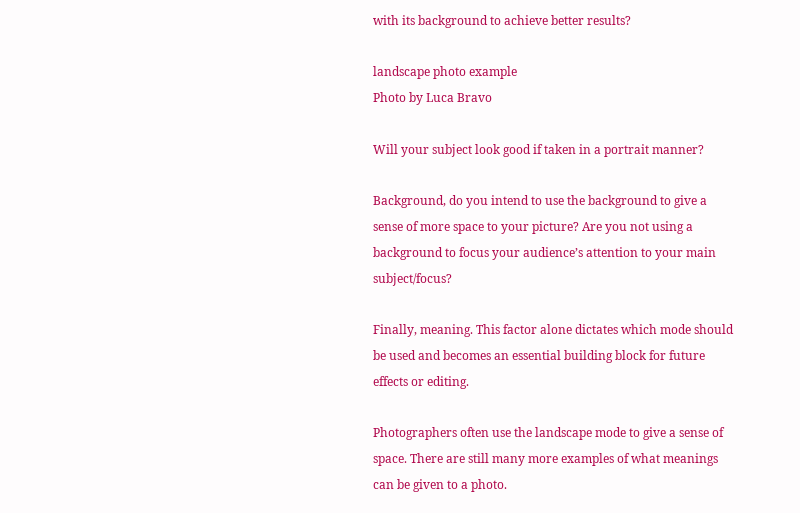with its background to achieve better results?

landscape photo example
Photo by Luca Bravo

Will your subject look good if taken in a portrait manner?

Background, do you intend to use the background to give a sense of more space to your picture? Are you not using a background to focus your audience’s attention to your main subject/focus?

Finally, meaning. This factor alone dictates which mode should be used and becomes an essential building block for future effects or editing.

Photographers often use the landscape mode to give a sense of space. There are still many more examples of what meanings can be given to a photo.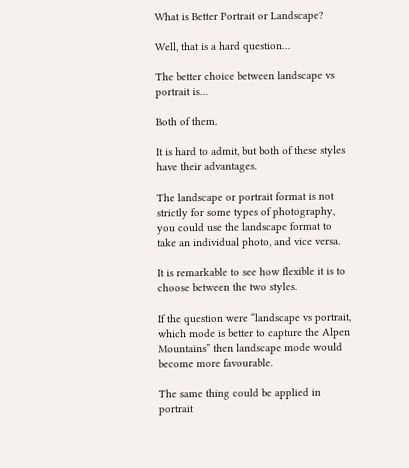What is Better Portrait or Landscape?

Well, that is a hard question…

The better choice between landscape vs portrait is…

Both of them.

It is hard to admit, but both of these styles have their advantages.

The landscape or portrait format is not strictly for some types of photography, you could use the landscape format to take an individual photo, and vice versa.

It is remarkable to see how flexible it is to choose between the two styles.

If the question were “landscape vs portrait, which mode is better to capture the Alpen Mountains” then landscape mode would become more favourable.

The same thing could be applied in portrait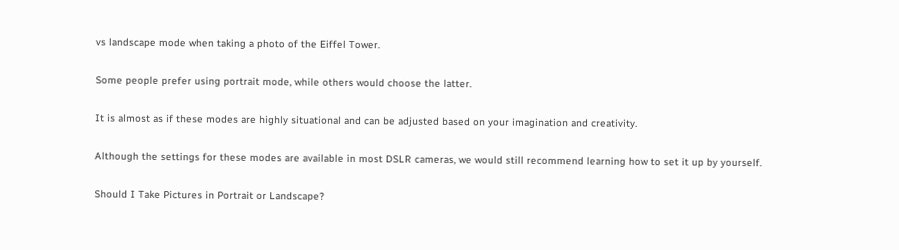vs landscape mode when taking a photo of the Eiffel Tower.

Some people prefer using portrait mode, while others would choose the latter.

It is almost as if these modes are highly situational and can be adjusted based on your imagination and creativity.

Although the settings for these modes are available in most DSLR cameras, we would still recommend learning how to set it up by yourself.

Should I Take Pictures in Portrait or Landscape?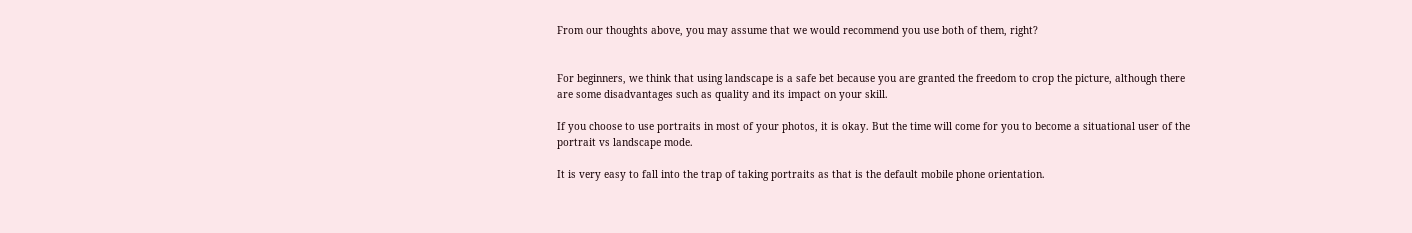From our thoughts above, you may assume that we would recommend you use both of them, right?


For beginners, we think that using landscape is a safe bet because you are granted the freedom to crop the picture, although there are some disadvantages such as quality and its impact on your skill.

If you choose to use portraits in most of your photos, it is okay. But the time will come for you to become a situational user of the portrait vs landscape mode.

It is very easy to fall into the trap of taking portraits as that is the default mobile phone orientation.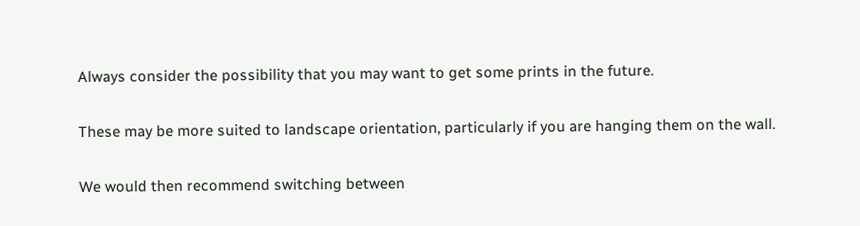Always consider the possibility that you may want to get some prints in the future.

These may be more suited to landscape orientation, particularly if you are hanging them on the wall.

We would then recommend switching between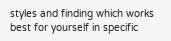styles and finding which works best for yourself in specific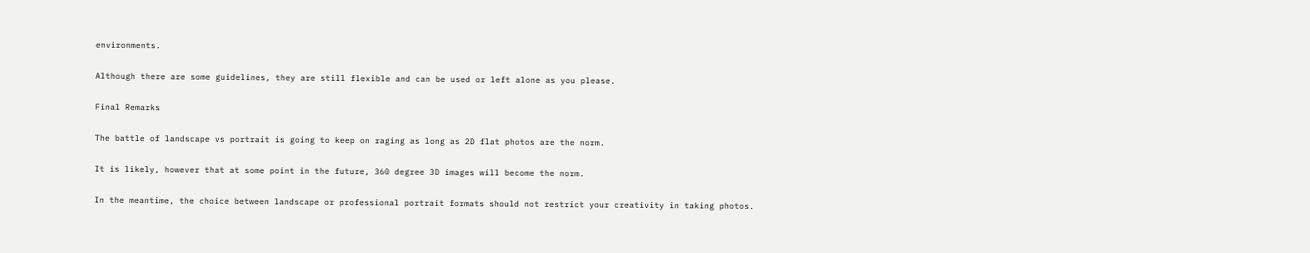environments.

Although there are some guidelines, they are still flexible and can be used or left alone as you please.

Final Remarks

The battle of landscape vs portrait is going to keep on raging as long as 2D flat photos are the norm.

It is likely, however that at some point in the future, 360 degree 3D images will become the norm.

In the meantime, the choice between landscape or professional portrait formats should not restrict your creativity in taking photos.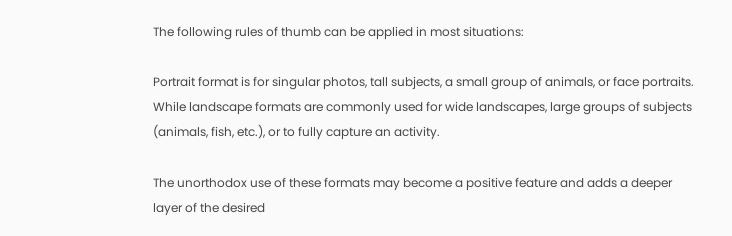The following rules of thumb can be applied in most situations:

Portrait format is for singular photos, tall subjects, a small group of animals, or face portraits. While landscape formats are commonly used for wide landscapes, large groups of subjects (animals, fish, etc.), or to fully capture an activity.

The unorthodox use of these formats may become a positive feature and adds a deeper layer of the desired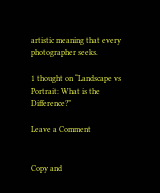artistic meaning that every photographer seeks.

1 thought on “Landscape vs Portrait: What is the Difference?”

Leave a Comment


Copy and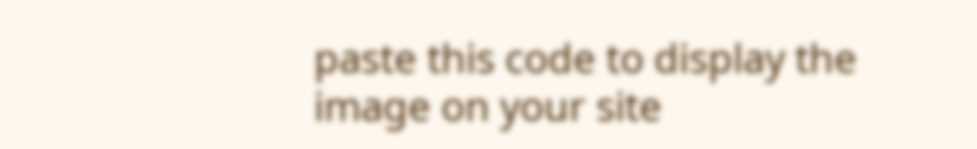paste this code to display the image on your site